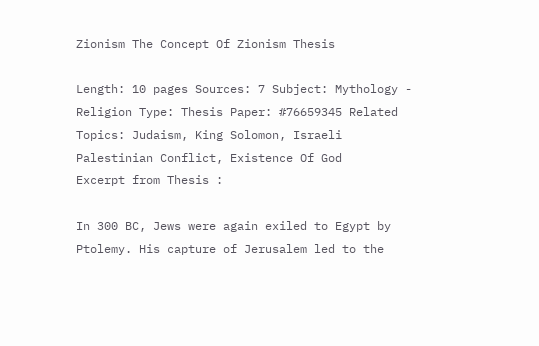Zionism The Concept Of Zionism Thesis

Length: 10 pages Sources: 7 Subject: Mythology - Religion Type: Thesis Paper: #76659345 Related Topics: Judaism, King Solomon, Israeli Palestinian Conflict, Existence Of God
Excerpt from Thesis :

In 300 BC, Jews were again exiled to Egypt by Ptolemy. His capture of Jerusalem led to the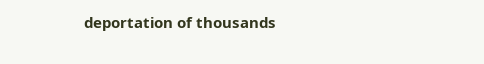deportation of thousands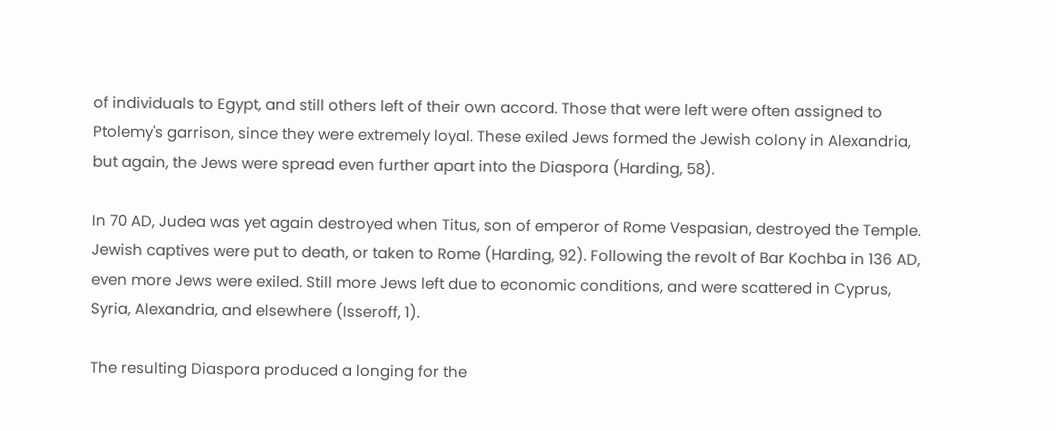of individuals to Egypt, and still others left of their own accord. Those that were left were often assigned to Ptolemy's garrison, since they were extremely loyal. These exiled Jews formed the Jewish colony in Alexandria, but again, the Jews were spread even further apart into the Diaspora (Harding, 58).

In 70 AD, Judea was yet again destroyed when Titus, son of emperor of Rome Vespasian, destroyed the Temple. Jewish captives were put to death, or taken to Rome (Harding, 92). Following the revolt of Bar Kochba in 136 AD, even more Jews were exiled. Still more Jews left due to economic conditions, and were scattered in Cyprus, Syria, Alexandria, and elsewhere (Isseroff, 1).

The resulting Diaspora produced a longing for the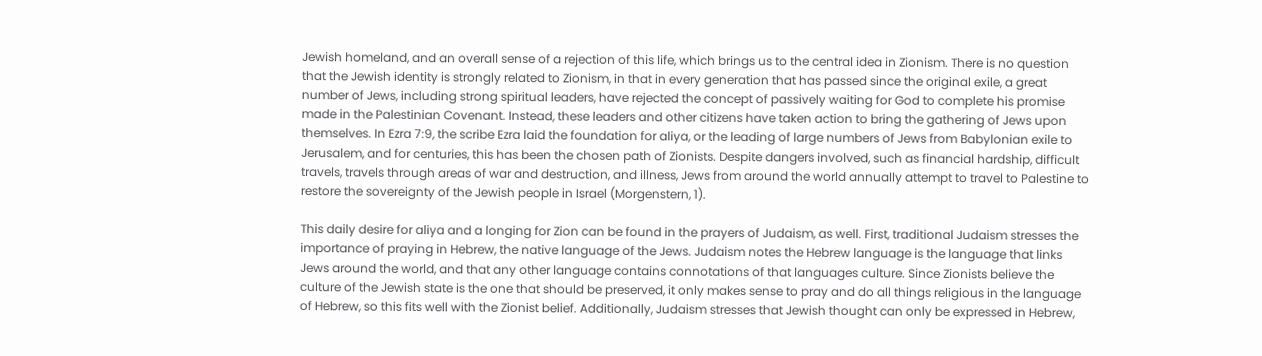Jewish homeland, and an overall sense of a rejection of this life, which brings us to the central idea in Zionism. There is no question that the Jewish identity is strongly related to Zionism, in that in every generation that has passed since the original exile, a great number of Jews, including strong spiritual leaders, have rejected the concept of passively waiting for God to complete his promise made in the Palestinian Covenant. Instead, these leaders and other citizens have taken action to bring the gathering of Jews upon themselves. In Ezra 7:9, the scribe Ezra laid the foundation for aliya, or the leading of large numbers of Jews from Babylonian exile to Jerusalem, and for centuries, this has been the chosen path of Zionists. Despite dangers involved, such as financial hardship, difficult travels, travels through areas of war and destruction, and illness, Jews from around the world annually attempt to travel to Palestine to restore the sovereignty of the Jewish people in Israel (Morgenstern, 1).

This daily desire for aliya and a longing for Zion can be found in the prayers of Judaism, as well. First, traditional Judaism stresses the importance of praying in Hebrew, the native language of the Jews. Judaism notes the Hebrew language is the language that links Jews around the world, and that any other language contains connotations of that languages culture. Since Zionists believe the culture of the Jewish state is the one that should be preserved, it only makes sense to pray and do all things religious in the language of Hebrew, so this fits well with the Zionist belief. Additionally, Judaism stresses that Jewish thought can only be expressed in Hebrew,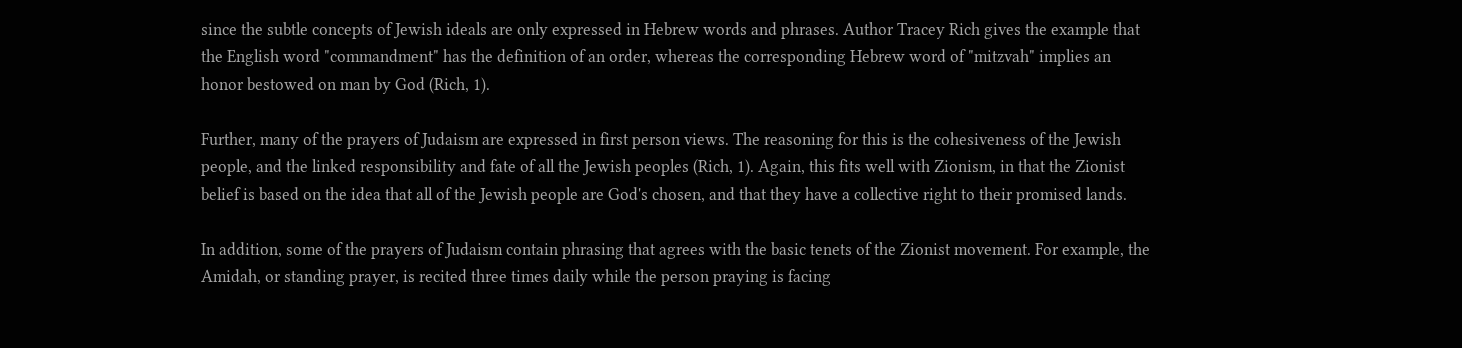since the subtle concepts of Jewish ideals are only expressed in Hebrew words and phrases. Author Tracey Rich gives the example that the English word "commandment" has the definition of an order, whereas the corresponding Hebrew word of "mitzvah" implies an honor bestowed on man by God (Rich, 1).

Further, many of the prayers of Judaism are expressed in first person views. The reasoning for this is the cohesiveness of the Jewish people, and the linked responsibility and fate of all the Jewish peoples (Rich, 1). Again, this fits well with Zionism, in that the Zionist belief is based on the idea that all of the Jewish people are God's chosen, and that they have a collective right to their promised lands.

In addition, some of the prayers of Judaism contain phrasing that agrees with the basic tenets of the Zionist movement. For example, the Amidah, or standing prayer, is recited three times daily while the person praying is facing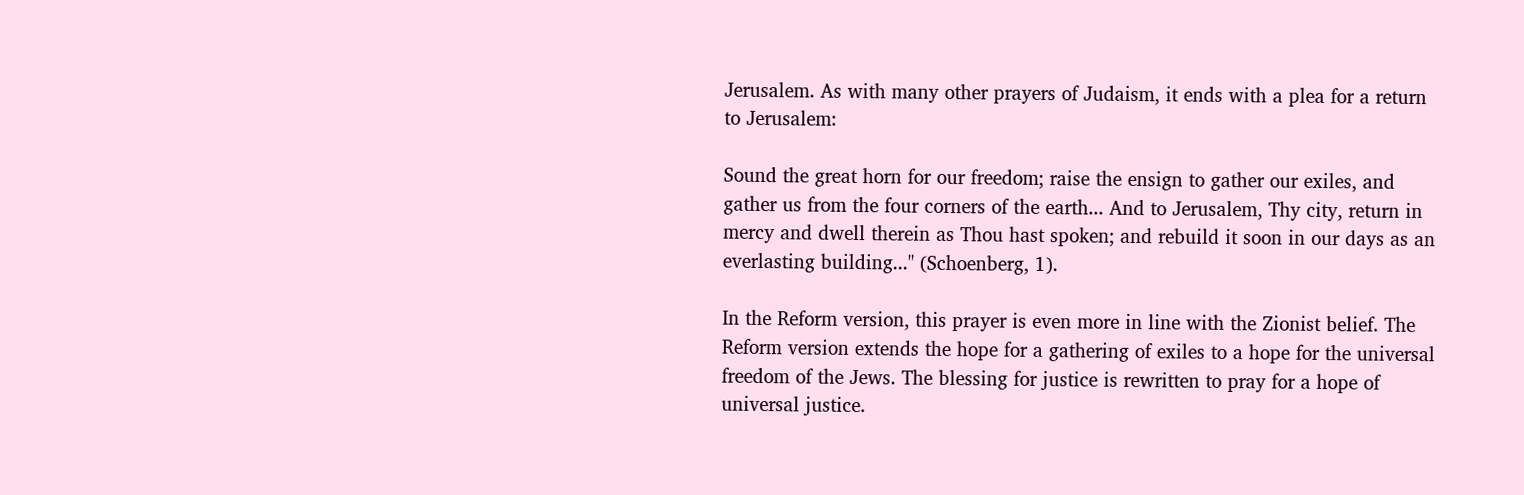Jerusalem. As with many other prayers of Judaism, it ends with a plea for a return to Jerusalem:

Sound the great horn for our freedom; raise the ensign to gather our exiles, and gather us from the four corners of the earth... And to Jerusalem, Thy city, return in mercy and dwell therein as Thou hast spoken; and rebuild it soon in our days as an everlasting building..." (Schoenberg, 1).

In the Reform version, this prayer is even more in line with the Zionist belief. The Reform version extends the hope for a gathering of exiles to a hope for the universal freedom of the Jews. The blessing for justice is rewritten to pray for a hope of universal justice.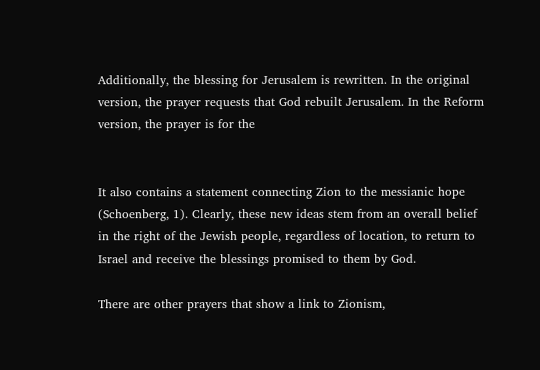Additionally, the blessing for Jerusalem is rewritten. In the original version, the prayer requests that God rebuilt Jerusalem. In the Reform version, the prayer is for the


It also contains a statement connecting Zion to the messianic hope (Schoenberg, 1). Clearly, these new ideas stem from an overall belief in the right of the Jewish people, regardless of location, to return to Israel and receive the blessings promised to them by God.

There are other prayers that show a link to Zionism,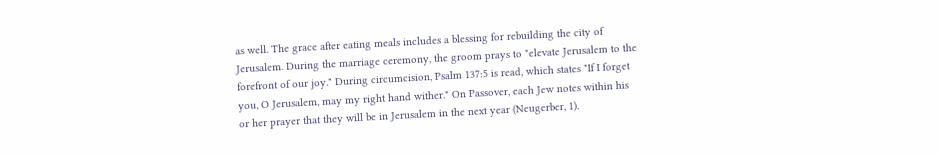as well. The grace after eating meals includes a blessing for rebuilding the city of Jerusalem. During the marriage ceremony, the groom prays to "elevate Jerusalem to the forefront of our joy." During circumcision, Psalm 137:5 is read, which states "If I forget you, O Jerusalem, may my right hand wither." On Passover, each Jew notes within his or her prayer that they will be in Jerusalem in the next year (Neugerber, 1).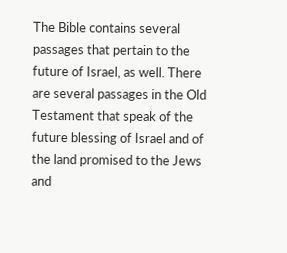The Bible contains several passages that pertain to the future of Israel, as well. There are several passages in the Old Testament that speak of the future blessing of Israel and of the land promised to the Jews and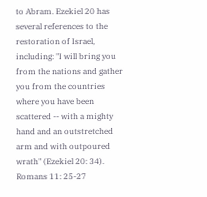to Abram. Ezekiel 20 has several references to the restoration of Israel, including: "I will bring you from the nations and gather you from the countries where you have been scattered -- with a mighty hand and an outstretched arm and with outpoured wrath" (Ezekiel 20: 34). Romans 11: 25-27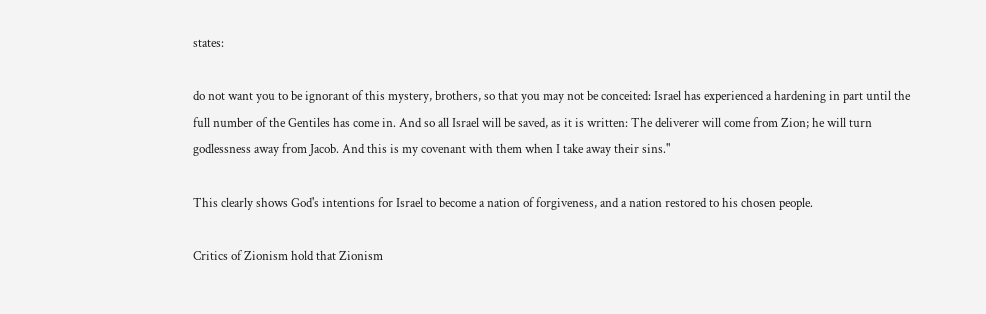states:

do not want you to be ignorant of this mystery, brothers, so that you may not be conceited: Israel has experienced a hardening in part until the full number of the Gentiles has come in. And so all Israel will be saved, as it is written: The deliverer will come from Zion; he will turn godlessness away from Jacob. And this is my covenant with them when I take away their sins."

This clearly shows God's intentions for Israel to become a nation of forgiveness, and a nation restored to his chosen people.

Critics of Zionism hold that Zionism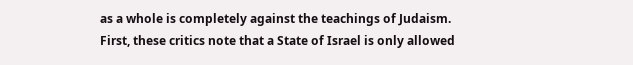as a whole is completely against the teachings of Judaism. First, these critics note that a State of Israel is only allowed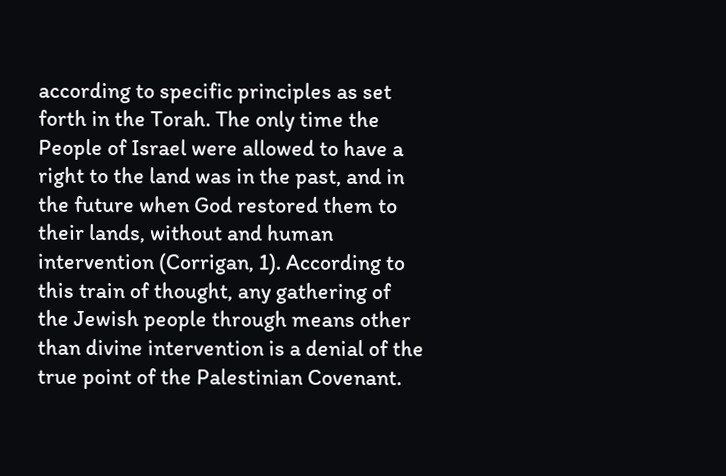according to specific principles as set forth in the Torah. The only time the People of Israel were allowed to have a right to the land was in the past, and in the future when God restored them to their lands, without and human intervention (Corrigan, 1). According to this train of thought, any gathering of the Jewish people through means other than divine intervention is a denial of the true point of the Palestinian Covenant.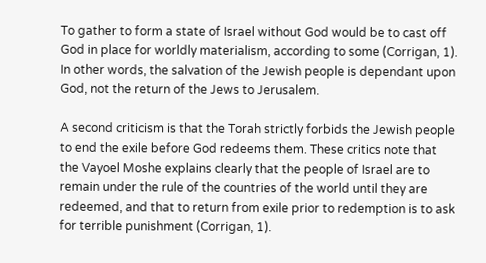To gather to form a state of Israel without God would be to cast off God in place for worldly materialism, according to some (Corrigan, 1). In other words, the salvation of the Jewish people is dependant upon God, not the return of the Jews to Jerusalem.

A second criticism is that the Torah strictly forbids the Jewish people to end the exile before God redeems them. These critics note that the Vayoel Moshe explains clearly that the people of Israel are to remain under the rule of the countries of the world until they are redeemed, and that to return from exile prior to redemption is to ask for terrible punishment (Corrigan, 1).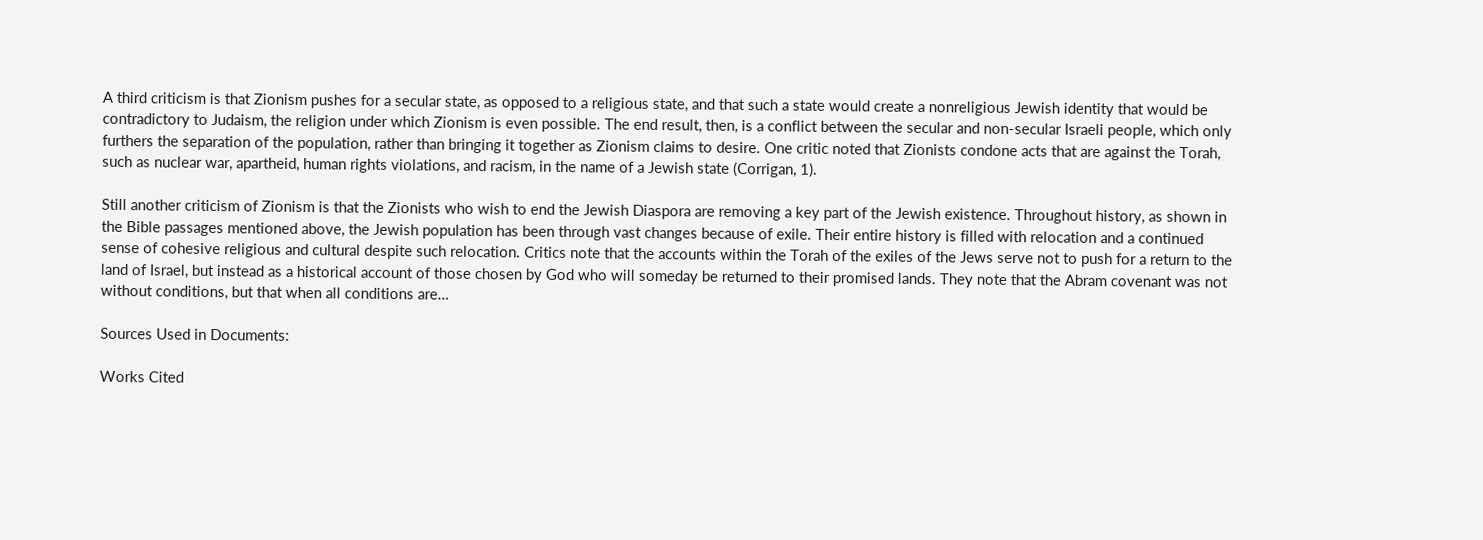A third criticism is that Zionism pushes for a secular state, as opposed to a religious state, and that such a state would create a nonreligious Jewish identity that would be contradictory to Judaism, the religion under which Zionism is even possible. The end result, then, is a conflict between the secular and non-secular Israeli people, which only furthers the separation of the population, rather than bringing it together as Zionism claims to desire. One critic noted that Zionists condone acts that are against the Torah, such as nuclear war, apartheid, human rights violations, and racism, in the name of a Jewish state (Corrigan, 1).

Still another criticism of Zionism is that the Zionists who wish to end the Jewish Diaspora are removing a key part of the Jewish existence. Throughout history, as shown in the Bible passages mentioned above, the Jewish population has been through vast changes because of exile. Their entire history is filled with relocation and a continued sense of cohesive religious and cultural despite such relocation. Critics note that the accounts within the Torah of the exiles of the Jews serve not to push for a return to the land of Israel, but instead as a historical account of those chosen by God who will someday be returned to their promised lands. They note that the Abram covenant was not without conditions, but that when all conditions are…

Sources Used in Documents:

Works Cited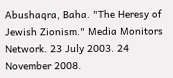Abushaqra, Baha. "The Heresy of Jewish Zionism." Media Monitors Network. 23 July 2003. 24 November 2008.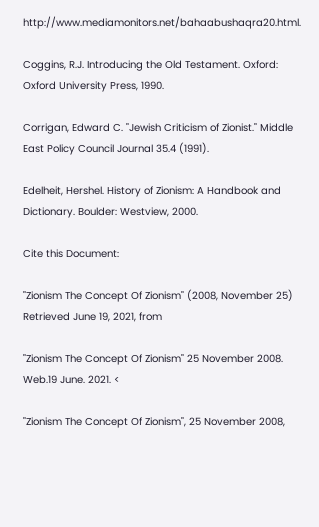http://www.mediamonitors.net/bahaabushaqra20.html.

Coggins, R.J. Introducing the Old Testament. Oxford: Oxford University Press, 1990.

Corrigan, Edward C. "Jewish Criticism of Zionist." Middle East Policy Council Journal 35.4 (1991).

Edelheit, Hershel. History of Zionism: A Handbook and Dictionary. Boulder: Westview, 2000.

Cite this Document:

"Zionism The Concept Of Zionism" (2008, November 25) Retrieved June 19, 2021, from

"Zionism The Concept Of Zionism" 25 November 2008. Web.19 June. 2021. <

"Zionism The Concept Of Zionism", 25 November 2008,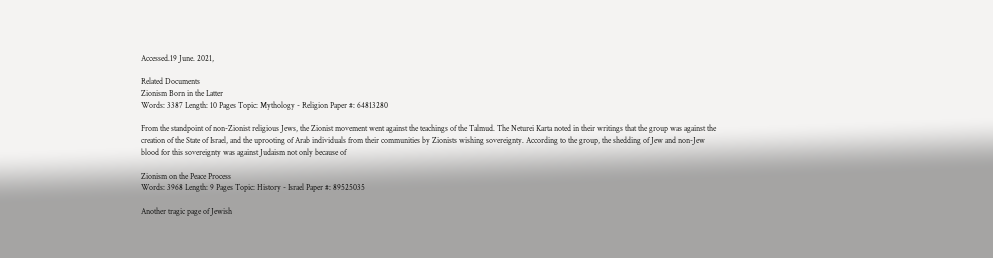Accessed.19 June. 2021,

Related Documents
Zionism Born in the Latter
Words: 3387 Length: 10 Pages Topic: Mythology - Religion Paper #: 64813280

From the standpoint of non-Zionist religious Jews, the Zionist movement went against the teachings of the Talmud. The Neturei Karta noted in their writings that the group was against the creation of the State of Israel, and the uprooting of Arab individuals from their communities by Zionists wishing sovereignty. According to the group, the shedding of Jew and non-Jew blood for this sovereignty was against Judaism not only because of

Zionism on the Peace Process
Words: 3968 Length: 9 Pages Topic: History - Israel Paper #: 89525035

Another tragic page of Jewish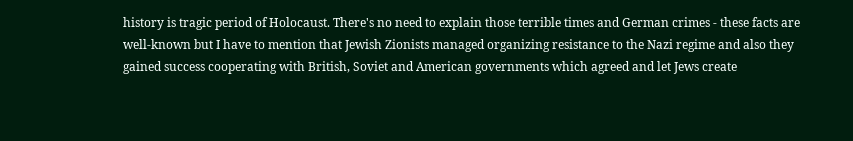history is tragic period of Holocaust. There's no need to explain those terrible times and German crimes - these facts are well-known but I have to mention that Jewish Zionists managed organizing resistance to the Nazi regime and also they gained success cooperating with British, Soviet and American governments which agreed and let Jews create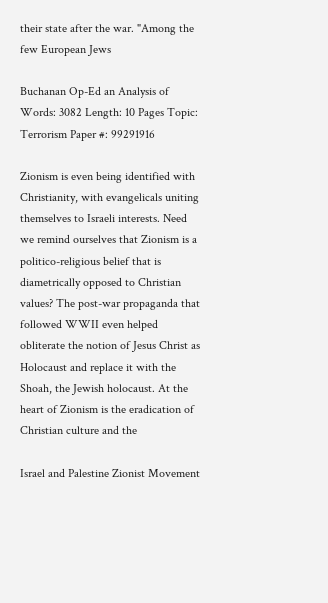their state after the war. "Among the few European Jews

Buchanan Op-Ed an Analysis of
Words: 3082 Length: 10 Pages Topic: Terrorism Paper #: 99291916

Zionism is even being identified with Christianity, with evangelicals uniting themselves to Israeli interests. Need we remind ourselves that Zionism is a politico-religious belief that is diametrically opposed to Christian values? The post-war propaganda that followed WWII even helped obliterate the notion of Jesus Christ as Holocaust and replace it with the Shoah, the Jewish holocaust. At the heart of Zionism is the eradication of Christian culture and the

Israel and Palestine Zionist Movement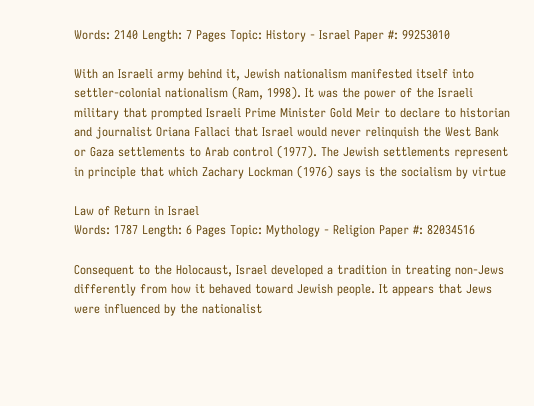Words: 2140 Length: 7 Pages Topic: History - Israel Paper #: 99253010

With an Israeli army behind it, Jewish nationalism manifested itself into settler-colonial nationalism (Ram, 1998). It was the power of the Israeli military that prompted Israeli Prime Minister Gold Meir to declare to historian and journalist Oriana Fallaci that Israel would never relinquish the West Bank or Gaza settlements to Arab control (1977). The Jewish settlements represent in principle that which Zachary Lockman (1976) says is the socialism by virtue

Law of Return in Israel
Words: 1787 Length: 6 Pages Topic: Mythology - Religion Paper #: 82034516

Consequent to the Holocaust, Israel developed a tradition in treating non-Jews differently from how it behaved toward Jewish people. It appears that Jews were influenced by the nationalist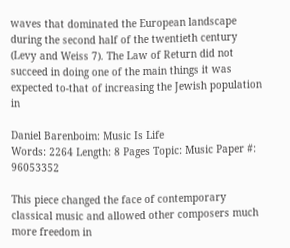waves that dominated the European landscape during the second half of the twentieth century (Levy and Weiss 7). The Law of Return did not succeed in doing one of the main things it was expected to-that of increasing the Jewish population in

Daniel Barenboim: Music Is Life
Words: 2264 Length: 8 Pages Topic: Music Paper #: 96053352

This piece changed the face of contemporary classical music and allowed other composers much more freedom in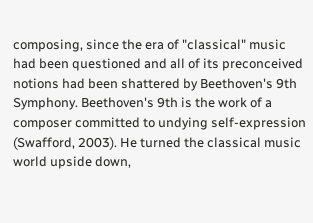composing, since the era of "classical" music had been questioned and all of its preconceived notions had been shattered by Beethoven's 9th Symphony. Beethoven's 9th is the work of a composer committed to undying self-expression (Swafford, 2003). He turned the classical music world upside down,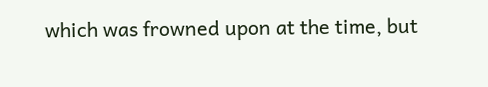which was frowned upon at the time, but